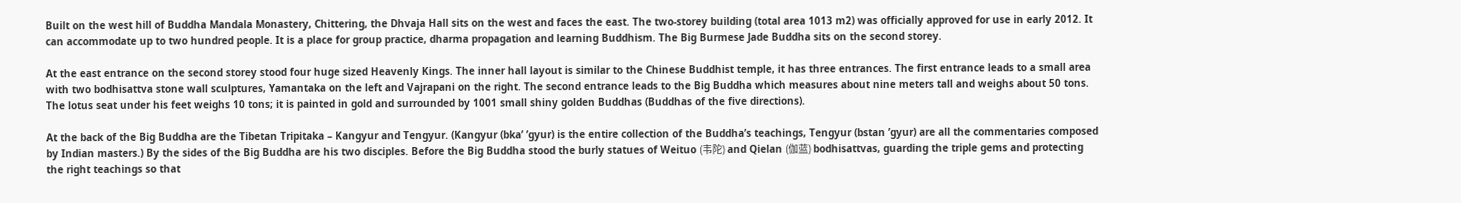Built on the west hill of Buddha Mandala Monastery, Chittering, the Dhvaja Hall sits on the west and faces the east. The two-storey building (total area 1013 m2) was officially approved for use in early 2012. It can accommodate up to two hundred people. It is a place for group practice, dharma propagation and learning Buddhism. The Big Burmese Jade Buddha sits on the second storey.

At the east entrance on the second storey stood four huge sized Heavenly Kings. The inner hall layout is similar to the Chinese Buddhist temple, it has three entrances. The first entrance leads to a small area with two bodhisattva stone wall sculptures, Yamantaka on the left and Vajrapani on the right. The second entrance leads to the Big Buddha which measures about nine meters tall and weighs about 50 tons. The lotus seat under his feet weighs 10 tons; it is painted in gold and surrounded by 1001 small shiny golden Buddhas (Buddhas of the five directions).

At the back of the Big Buddha are the Tibetan Tripitaka – Kangyur and Tengyur. (Kangyur (bka’ ’gyur) is the entire collection of the Buddha’s teachings, Tengyur (bstan ’gyur) are all the commentaries composed by Indian masters.) By the sides of the Big Buddha are his two disciples. Before the Big Buddha stood the burly statues of Weituo (韦陀) and Qielan (伽蓝) bodhisattvas, guarding the triple gems and protecting the right teachings so that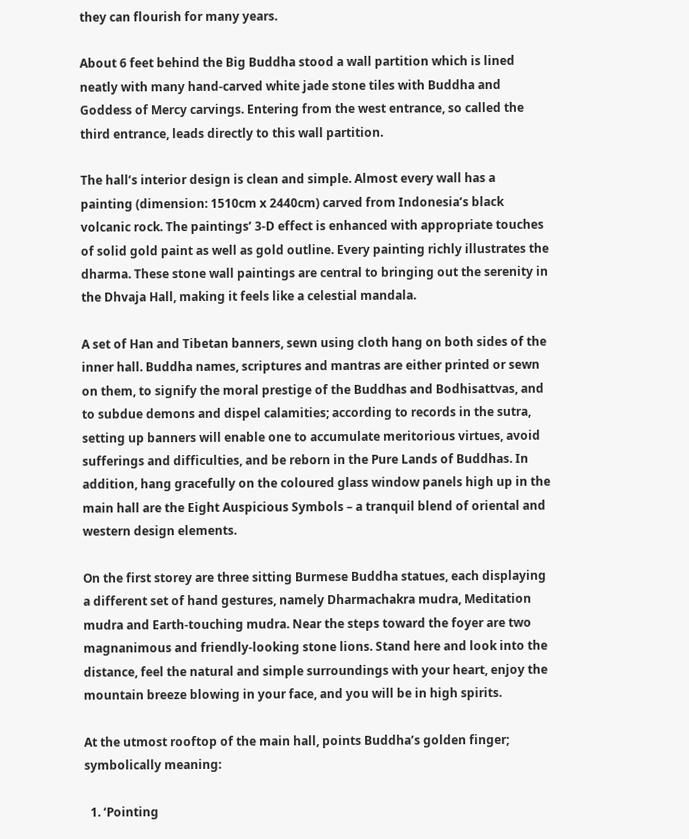they can flourish for many years.

About 6 feet behind the Big Buddha stood a wall partition which is lined neatly with many hand-carved white jade stone tiles with Buddha and Goddess of Mercy carvings. Entering from the west entrance, so called the third entrance, leads directly to this wall partition.

The hall’s interior design is clean and simple. Almost every wall has a painting (dimension: 1510cm x 2440cm) carved from Indonesia’s black volcanic rock. The paintings’ 3-D effect is enhanced with appropriate touches of solid gold paint as well as gold outline. Every painting richly illustrates the dharma. These stone wall paintings are central to bringing out the serenity in the Dhvaja Hall, making it feels like a celestial mandala.

A set of Han and Tibetan banners, sewn using cloth hang on both sides of the inner hall. Buddha names, scriptures and mantras are either printed or sewn on them, to signify the moral prestige of the Buddhas and Bodhisattvas, and to subdue demons and dispel calamities; according to records in the sutra, setting up banners will enable one to accumulate meritorious virtues, avoid sufferings and difficulties, and be reborn in the Pure Lands of Buddhas. In addition, hang gracefully on the coloured glass window panels high up in the main hall are the Eight Auspicious Symbols – a tranquil blend of oriental and western design elements.

On the first storey are three sitting Burmese Buddha statues, each displaying a different set of hand gestures, namely Dharmachakra mudra, Meditation mudra and Earth-touching mudra. Near the steps toward the foyer are two magnanimous and friendly-looking stone lions. Stand here and look into the distance, feel the natural and simple surroundings with your heart, enjoy the mountain breeze blowing in your face, and you will be in high spirits.

At the utmost rooftop of the main hall, points Buddha’s golden finger; symbolically meaning:

  1. ‘Pointing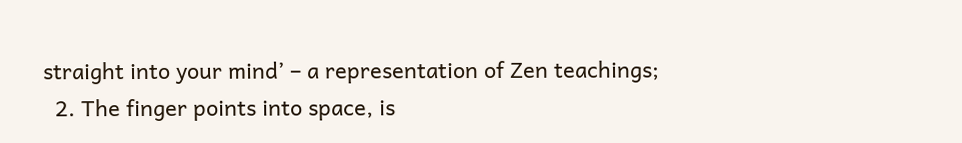straight into your mind’ – a representation of Zen teachings;
  2. The finger points into space, is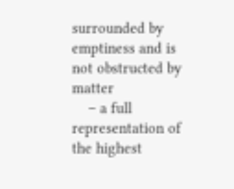surrounded by emptiness and is not obstructed by matter
    – a full representation of the highest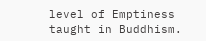level of Emptiness taught in Buddhism.